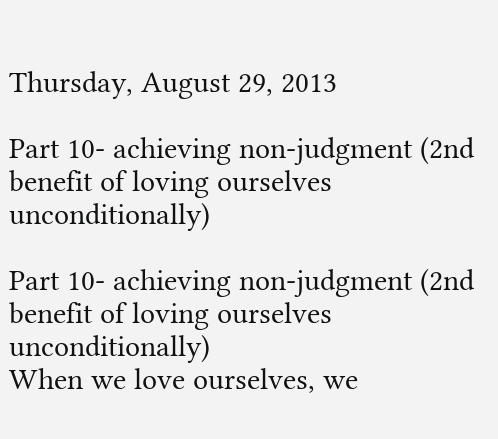Thursday, August 29, 2013

Part 10- achieving non-judgment (2nd benefit of loving ourselves unconditionally)

Part 10- achieving non-judgment (2nd benefit of loving ourselves unconditionally)
When we love ourselves, we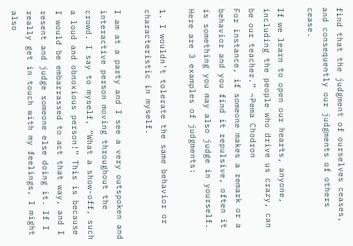find that the judgment of ourselves ceases, and consequently our judgments of others cease.

If we learn to open our hearts, anyone, including the people who drive us crazy, can be our teacher.” ~Pema Chodron
For instance, if someone makes a remark or a behavior and you find it repulsive, often it is something you may also judge in yourself.
Here are 3 examples of judgments:

1. I wouldn’t tolerate the same behavior or characteristic in myself.

I am at a party and I see a very outspoken and interactive person moving throughout the crowd. I say to myself, “What a show-off, such a loud and obnoxious person!” This is because I would be embarrassed to act that way, and I resent and judge someone else doing it. If I really get in touch with my feelings, I might also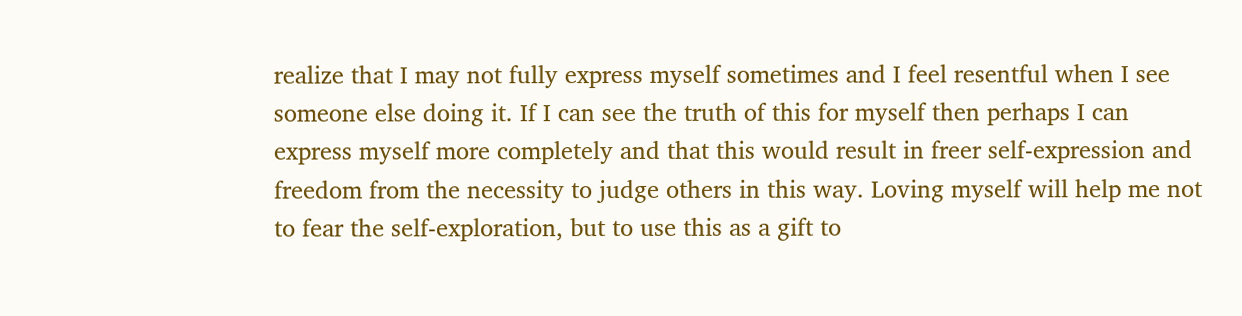realize that I may not fully express myself sometimes and I feel resentful when I see someone else doing it. If I can see the truth of this for myself then perhaps I can express myself more completely and that this would result in freer self-expression and freedom from the necessity to judge others in this way. Loving myself will help me not to fear the self-exploration, but to use this as a gift to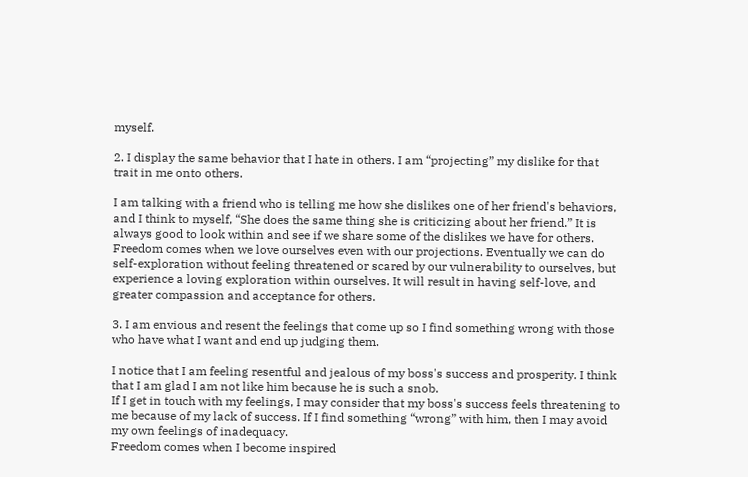myself.

2. I display the same behavior that I hate in others. I am “projecting” my dislike for that trait in me onto others.

I am talking with a friend who is telling me how she dislikes one of her friend's behaviors, and I think to myself, “She does the same thing she is criticizing about her friend.” It is always good to look within and see if we share some of the dislikes we have for others. Freedom comes when we love ourselves even with our projections. Eventually we can do self-exploration without feeling threatened or scared by our vulnerability to ourselves, but experience a loving exploration within ourselves. It will result in having self-love, and greater compassion and acceptance for others.

3. I am envious and resent the feelings that come up so I find something wrong with those who have what I want and end up judging them.

I notice that I am feeling resentful and jealous of my boss's success and prosperity. I think that I am glad I am not like him because he is such a snob.
If I get in touch with my feelings, I may consider that my boss's success feels threatening to me because of my lack of success. If I find something “wrong” with him, then I may avoid my own feelings of inadequacy.
Freedom comes when I become inspired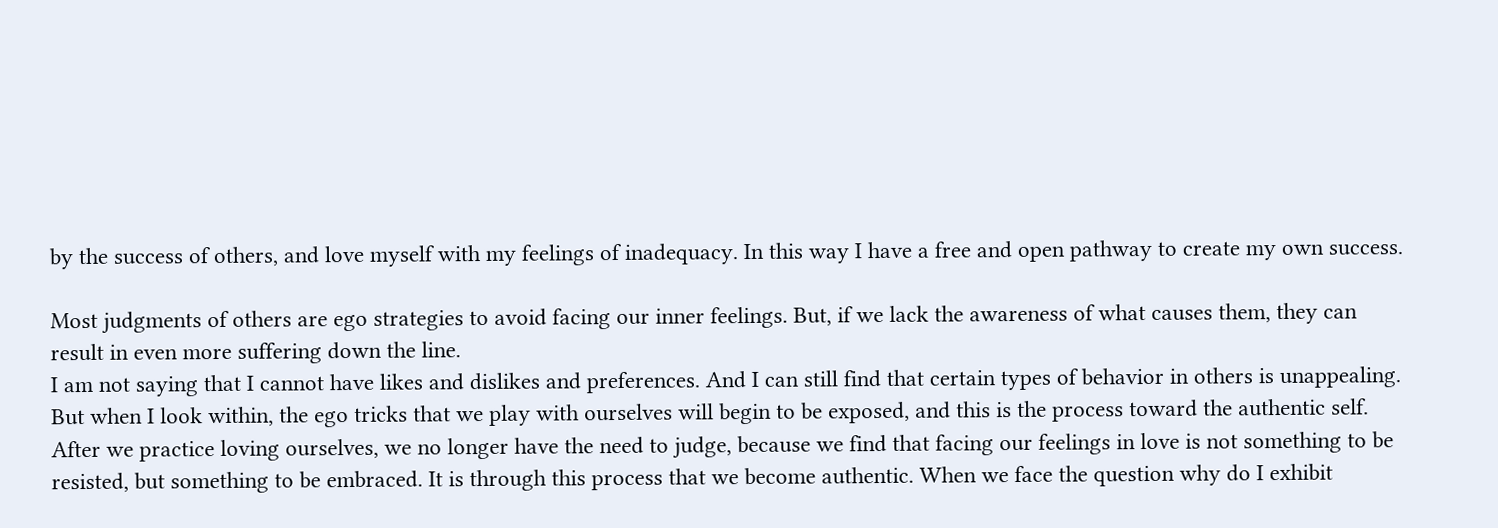by the success of others, and love myself with my feelings of inadequacy. In this way I have a free and open pathway to create my own success.

Most judgments of others are ego strategies to avoid facing our inner feelings. But, if we lack the awareness of what causes them, they can result in even more suffering down the line.
I am not saying that I cannot have likes and dislikes and preferences. And I can still find that certain types of behavior in others is unappealing. But when I look within, the ego tricks that we play with ourselves will begin to be exposed, and this is the process toward the authentic self.
After we practice loving ourselves, we no longer have the need to judge, because we find that facing our feelings in love is not something to be resisted, but something to be embraced. It is through this process that we become authentic. When we face the question why do I exhibit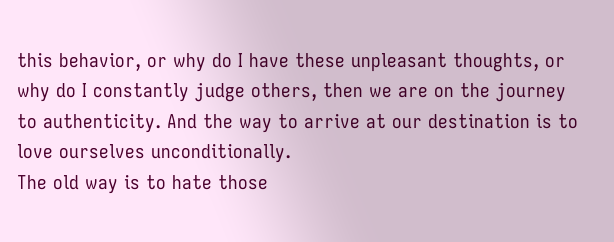this behavior, or why do I have these unpleasant thoughts, or why do I constantly judge others, then we are on the journey to authenticity. And the way to arrive at our destination is to love ourselves unconditionally.
The old way is to hate those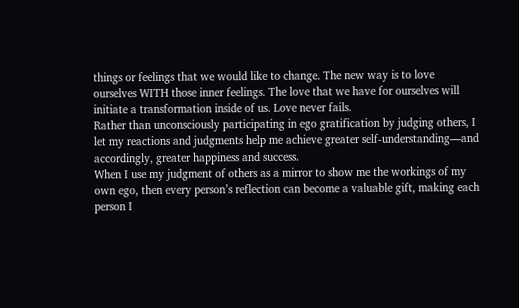things or feelings that we would like to change. The new way is to love ourselves WITH those inner feelings. The love that we have for ourselves will initiate a transformation inside of us. Love never fails.
Rather than unconsciously participating in ego gratification by judging others, I let my reactions and judgments help me achieve greater self-understanding—and accordingly, greater happiness and success.
When I use my judgment of others as a mirror to show me the workings of my own ego, then every person’s reflection can become a valuable gift, making each person I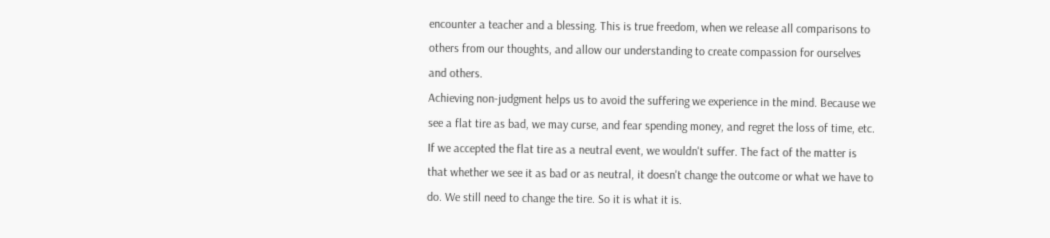encounter a teacher and a blessing. This is true freedom, when we release all comparisons to others from our thoughts, and allow our understanding to create compassion for ourselves and others.
Achieving non-judgment helps us to avoid the suffering we experience in the mind. Because we see a flat tire as bad, we may curse, and fear spending money, and regret the loss of time, etc. If we accepted the flat tire as a neutral event, we wouldn't suffer. The fact of the matter is that whether we see it as bad or as neutral, it doesn't change the outcome or what we have to do. We still need to change the tire. So it is what it is.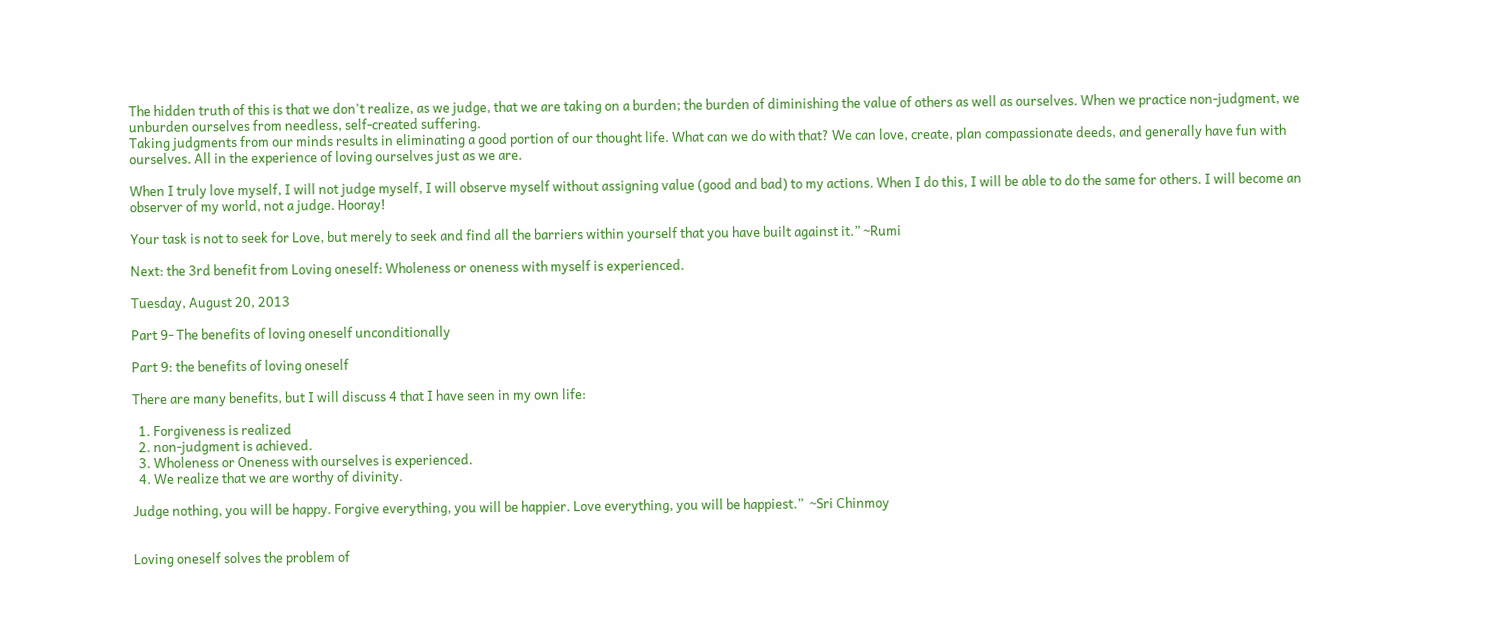The hidden truth of this is that we don't realize, as we judge, that we are taking on a burden; the burden of diminishing the value of others as well as ourselves. When we practice non-judgment, we unburden ourselves from needless, self-created suffering.
Taking judgments from our minds results in eliminating a good portion of our thought life. What can we do with that? We can love, create, plan compassionate deeds, and generally have fun with ourselves. All in the experience of loving ourselves just as we are.

When I truly love myself, I will not judge myself, I will observe myself without assigning value (good and bad) to my actions. When I do this, I will be able to do the same for others. I will become an observer of my world, not a judge. Hooray!

Your task is not to seek for Love, but merely to seek and find all the barriers within yourself that you have built against it.” ~Rumi

Next: the 3rd benefit from Loving oneself: Wholeness or oneness with myself is experienced.

Tuesday, August 20, 2013

Part 9- The benefits of loving oneself unconditionally

Part 9: the benefits of loving oneself

There are many benefits, but I will discuss 4 that I have seen in my own life:

  1. Forgiveness is realized
  2. non-judgment is achieved.
  3. Wholeness or Oneness with ourselves is experienced.
  4. We realize that we are worthy of divinity.

Judge nothing, you will be happy. Forgive everything, you will be happier. Love everything, you will be happiest.”  ~Sri Chinmoy


Loving oneself solves the problem of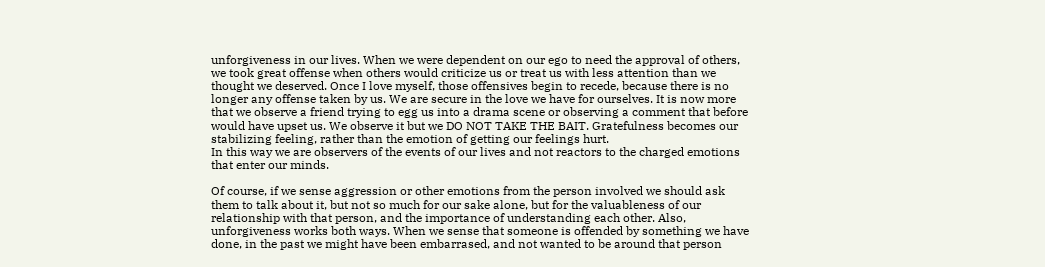unforgiveness in our lives. When we were dependent on our ego to need the approval of others, we took great offense when others would criticize us or treat us with less attention than we thought we deserved. Once I love myself, those offensives begin to recede, because there is no longer any offense taken by us. We are secure in the love we have for ourselves. It is now more that we observe a friend trying to egg us into a drama scene or observing a comment that before would have upset us. We observe it but we DO NOT TAKE THE BAIT. Gratefulness becomes our stabilizing feeling, rather than the emotion of getting our feelings hurt.
In this way we are observers of the events of our lives and not reactors to the charged emotions that enter our minds.

Of course, if we sense aggression or other emotions from the person involved we should ask them to talk about it, but not so much for our sake alone, but for the valuableness of our relationship with that person, and the importance of understanding each other. Also, unforgiveness works both ways. When we sense that someone is offended by something we have done, in the past we might have been embarrased, and not wanted to be around that person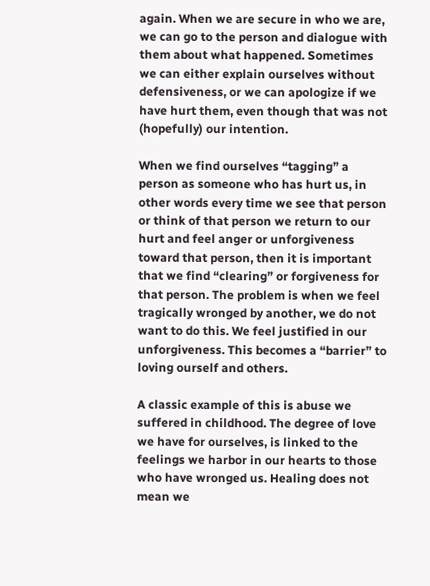again. When we are secure in who we are, we can go to the person and dialogue with them about what happened. Sometimes we can either explain ourselves without defensiveness, or we can apologize if we have hurt them, even though that was not (hopefully) our intention.

When we find ourselves “tagging” a person as someone who has hurt us, in other words every time we see that person or think of that person we return to our hurt and feel anger or unforgiveness toward that person, then it is important that we find “clearing” or forgiveness for that person. The problem is when we feel tragically wronged by another, we do not want to do this. We feel justified in our unforgiveness. This becomes a “barrier” to loving ourself and others.

A classic example of this is abuse we suffered in childhood. The degree of love we have for ourselves, is linked to the feelings we harbor in our hearts to those who have wronged us. Healing does not mean we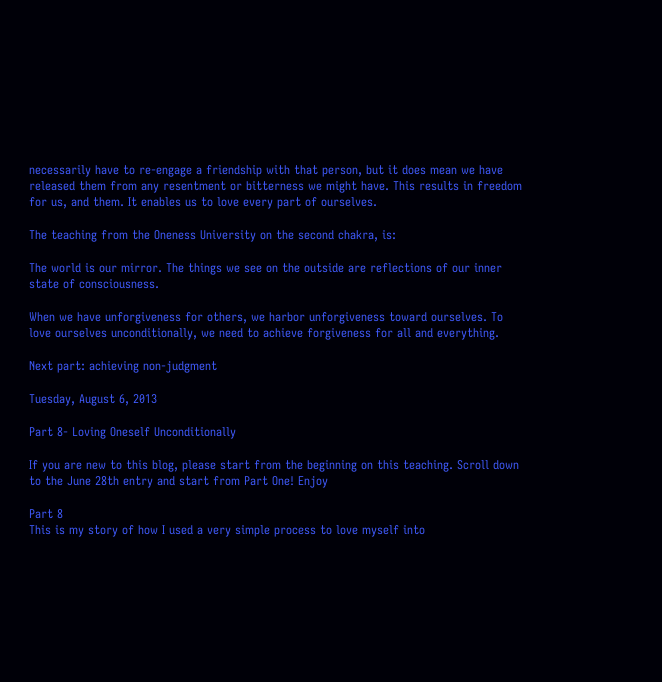necessarily have to re-engage a friendship with that person, but it does mean we have released them from any resentment or bitterness we might have. This results in freedom for us, and them. It enables us to love every part of ourselves.

The teaching from the Oneness University on the second chakra, is:

The world is our mirror. The things we see on the outside are reflections of our inner state of consciousness.

When we have unforgiveness for others, we harbor unforgiveness toward ourselves. To love ourselves unconditionally, we need to achieve forgiveness for all and everything.

Next part: achieving non-judgment

Tuesday, August 6, 2013

Part 8- Loving Oneself Unconditionally

If you are new to this blog, please start from the beginning on this teaching. Scroll down to the June 28th entry and start from Part One! Enjoy

Part 8
This is my story of how I used a very simple process to love myself into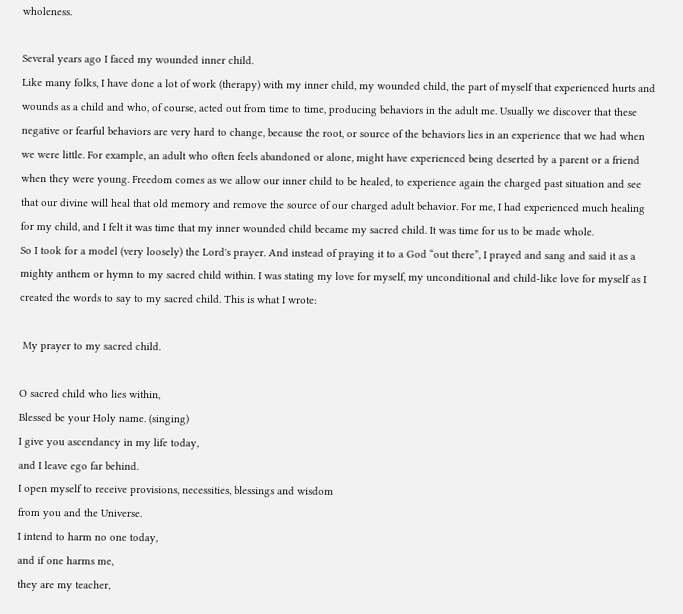wholeness.

Several years ago I faced my wounded inner child.
Like many folks, I have done a lot of work (therapy) with my inner child, my wounded child, the part of myself that experienced hurts and wounds as a child and who, of course, acted out from time to time, producing behaviors in the adult me. Usually we discover that these negative or fearful behaviors are very hard to change, because the root, or source of the behaviors lies in an experience that we had when we were little. For example, an adult who often feels abandoned or alone, might have experienced being deserted by a parent or a friend when they were young. Freedom comes as we allow our inner child to be healed, to experience again the charged past situation and see that our divine will heal that old memory and remove the source of our charged adult behavior. For me, I had experienced much healing for my child, and I felt it was time that my inner wounded child became my sacred child. It was time for us to be made whole.
So I took for a model (very loosely) the Lord's prayer. And instead of praying it to a God “out there”, I prayed and sang and said it as a mighty anthem or hymn to my sacred child within. I was stating my love for myself, my unconditional and child-like love for myself as I created the words to say to my sacred child. This is what I wrote:

 My prayer to my sacred child.

O sacred child who lies within,
Blessed be your Holy name. (singing)
I give you ascendancy in my life today,
and I leave ego far behind.
I open myself to receive provisions, necessities, blessings and wisdom
from you and the Universe.
I intend to harm no one today,
and if one harms me,
they are my teacher,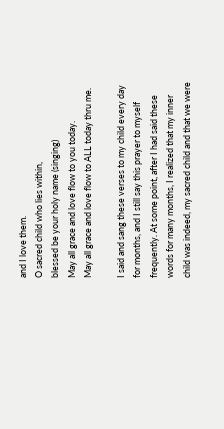and I love them.
O sacred child who lies within,
blessed be your holy name (singing)
May all grace and love flow to you today.
May all grace and love flow to ALL today thru me.

I said and sang these verses to my child every day for months, and I still say this prayer to myself frequently. At some point, after I had said these words for many months, I realized that my inner child was indeed, my sacred child and that we were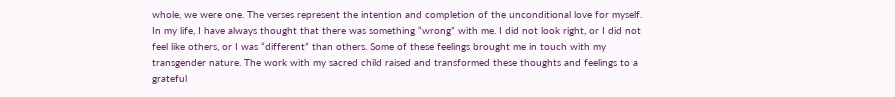whole, we were one. The verses represent the intention and completion of the unconditional love for myself. In my life, I have always thought that there was something “wrong” with me. I did not look right, or I did not feel like others, or I was “different” than others. Some of these feelings brought me in touch with my transgender nature. The work with my sacred child raised and transformed these thoughts and feelings to a grateful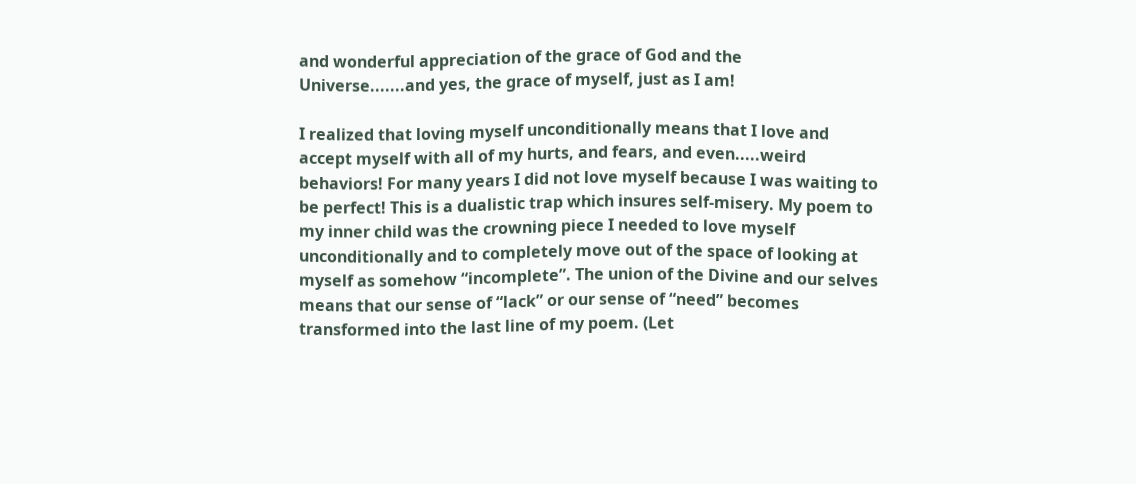and wonderful appreciation of the grace of God and the Universe.......and yes, the grace of myself, just as I am!

I realized that loving myself unconditionally means that I love and accept myself with all of my hurts, and fears, and even.....weird behaviors! For many years I did not love myself because I was waiting to be perfect! This is a dualistic trap which insures self-misery. My poem to my inner child was the crowning piece I needed to love myself unconditionally and to completely move out of the space of looking at myself as somehow “incomplete”. The union of the Divine and our selves means that our sense of “lack” or our sense of “need” becomes transformed into the last line of my poem. (Let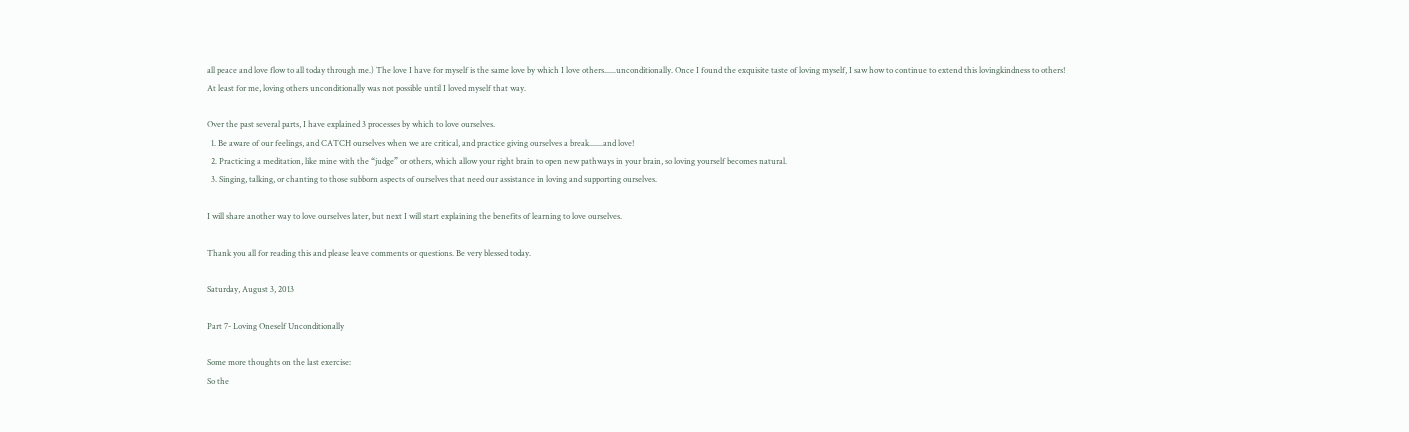all peace and love flow to all today through me.) The love I have for myself is the same love by which I love others......unconditionally. Once I found the exquisite taste of loving myself, I saw how to continue to extend this lovingkindness to others!
At least for me, loving others unconditionally was not possible until I loved myself that way.

Over the past several parts, I have explained 3 processes by which to love ourselves.
  1. Be aware of our feelings, and CATCH ourselves when we are critical, and practice giving ourselves a break.......and love!
  2. Practicing a meditation, like mine with the “judge” or others, which allow your right brain to open new pathways in your brain, so loving yourself becomes natural.
  3. Singing, talking, or chanting to those subborn aspects of ourselves that need our assistance in loving and supporting ourselves.

I will share another way to love ourselves later, but next I will start explaining the benefits of learning to love ourselves.

Thank you all for reading this and please leave comments or questions. Be very blessed today.

Saturday, August 3, 2013

Part 7- Loving Oneself Unconditionally

Some more thoughts on the last exercise:
So the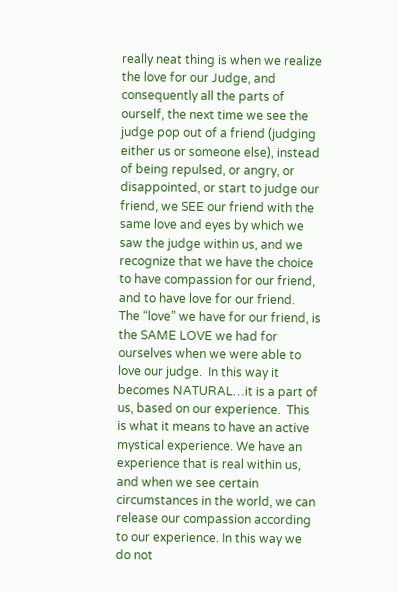really neat thing is when we realize the love for our Judge, and consequently all the parts of ourself, the next time we see the judge pop out of a friend (judging either us or someone else), instead of being repulsed, or angry, or disappointed, or start to judge our friend, we SEE our friend with the same love and eyes by which we saw the judge within us, and we recognize that we have the choice to have compassion for our friend, and to have love for our friend.  The “love” we have for our friend, is the SAME LOVE we had for ourselves when we were able to love our judge.  In this way it becomes NATURAL…it is a part of us, based on our experience.  This is what it means to have an active mystical experience. We have an experience that is real within us, and when we see certain circumstances in the world, we can release our compassion according to our experience. In this way we do not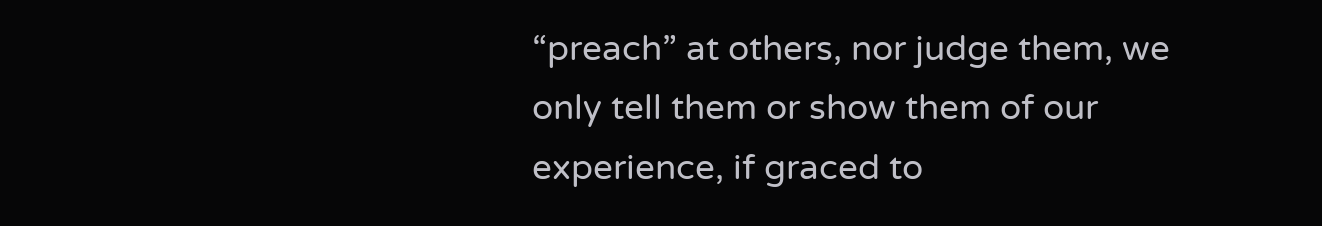“preach” at others, nor judge them, we only tell them or show them of our experience, if graced to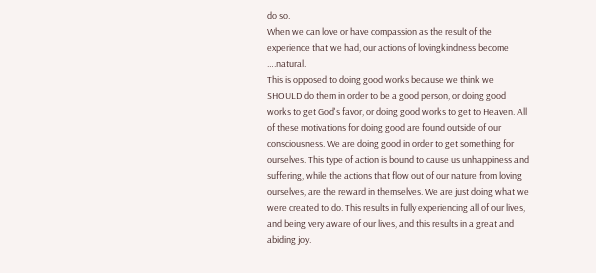do so.
When we can love or have compassion as the result of the experience that we had, our actions of lovingkindness become ….natural.
This is opposed to doing good works because we think we SHOULD do them in order to be a good person, or doing good works to get God's favor, or doing good works to get to Heaven. All of these motivations for doing good are found outside of our consciousness. We are doing good in order to get something for ourselves. This type of action is bound to cause us unhappiness and suffering, while the actions that flow out of our nature from loving ourselves, are the reward in themselves. We are just doing what we were created to do. This results in fully experiencing all of our lives, and being very aware of our lives, and this results in a great and abiding joy.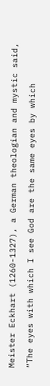Meister Eckhart (1260-1327), a German theologian and mystic said, “The eyes with which I see God are the same eyes by which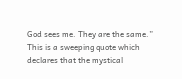God sees me. They are the same.” This is a sweeping quote which declares that the mystical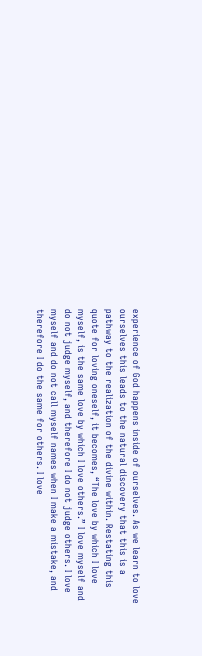experience of God happens inside of ourselves. As we learn to love ourselves this leads to the natural discovery that this is a pathway to the realization of the divine within. Restating this quote for loving oneself, it becomes, “The love by which I love myself, is the same love by which I love others.” I love myself and do not judge myself, and therefore I do not judge others. I love myself and do not call myself names when I make a mistake, and therefore I do the same for others. I love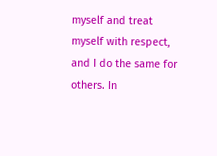myself and treat myself with respect, and I do the same for others. In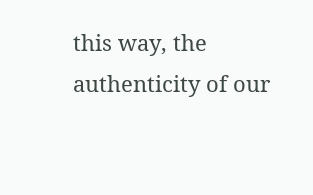this way, the authenticity of our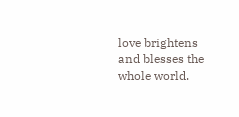love brightens and blesses the whole world.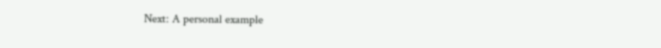Next: A personal example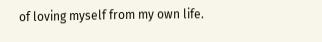of loving myself from my own life.